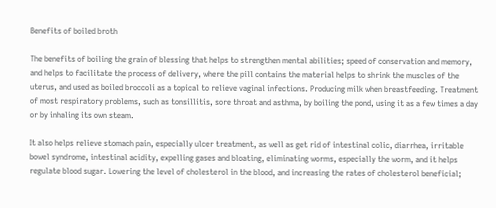Benefits of boiled broth

The benefits of boiling the grain of blessing that helps to strengthen mental abilities; speed of conservation and memory, and helps to facilitate the process of delivery, where the pill contains the material helps to shrink the muscles of the uterus, and used as boiled broccoli as a topical to relieve vaginal infections. Producing milk when breastfeeding. Treatment of most respiratory problems, such as tonsillitis, sore throat and asthma, by boiling the pond, using it as a few times a day or by inhaling its own steam.

It also helps relieve stomach pain, especially ulcer treatment, as well as get rid of intestinal colic, diarrhea, irritable bowel syndrome, intestinal acidity, expelling gases and bloating, eliminating worms, especially the worm, and it helps regulate blood sugar. Lowering the level of cholesterol in the blood, and increasing the rates of cholesterol beneficial;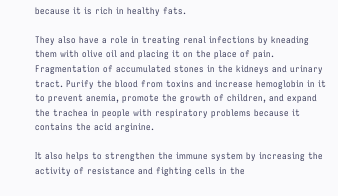because it is rich in healthy fats.

They also have a role in treating renal infections by kneading them with olive oil and placing it on the place of pain. Fragmentation of accumulated stones in the kidneys and urinary tract. Purify the blood from toxins and increase hemoglobin in it to prevent anemia, promote the growth of children, and expand the trachea in people with respiratory problems because it contains the acid arginine.

It also helps to strengthen the immune system by increasing the activity of resistance and fighting cells in the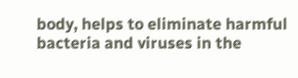body, helps to eliminate harmful bacteria and viruses in the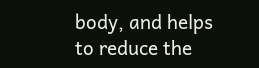body, and helps to reduce the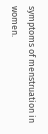symptoms of menstruation in women.